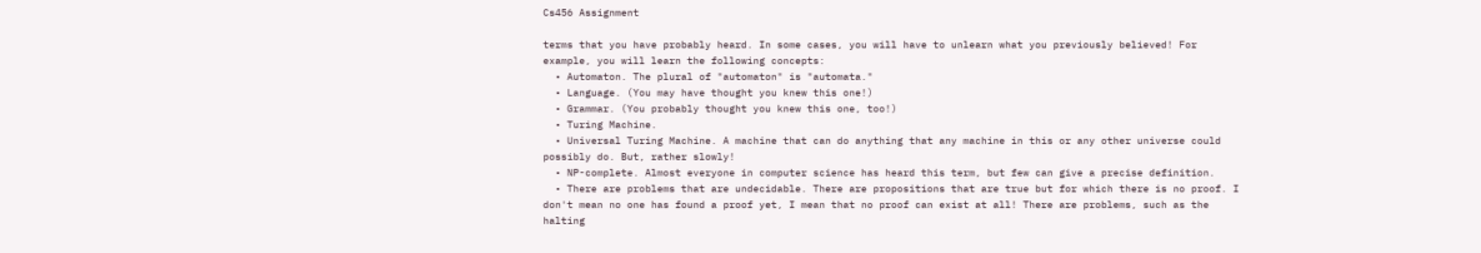Cs456 Assignment

terms that you have probably heard. In some cases, you will have to unlearn what you previously believed! For example, you will learn the following concepts:
  • Automaton. The plural of "automaton" is "automata."
  • Language. (You may have thought you knew this one!)
  • Grammar. (You probably thought you knew this one, too!)
  • Turing Machine.
  • Universal Turing Machine. A machine that can do anything that any machine in this or any other universe could possibly do. But, rather slowly!
  • NP-complete. Almost everyone in computer science has heard this term, but few can give a precise definition.
  • There are problems that are undecidable. There are propositions that are true but for which there is no proof. I don't mean no one has found a proof yet, I mean that no proof can exist at all! There are problems, such as the halting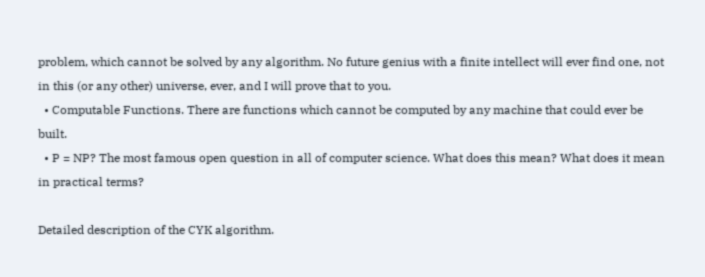problem, which cannot be solved by any algorithm. No future genius with a finite intellect will ever find one, not in this (or any other) universe, ever, and I will prove that to you.
  • Computable Functions. There are functions which cannot be computed by any machine that could ever be built.
  • P = NP? The most famous open question in all of computer science. What does this mean? What does it mean in practical terms?

Detailed description of the CYK algorithm.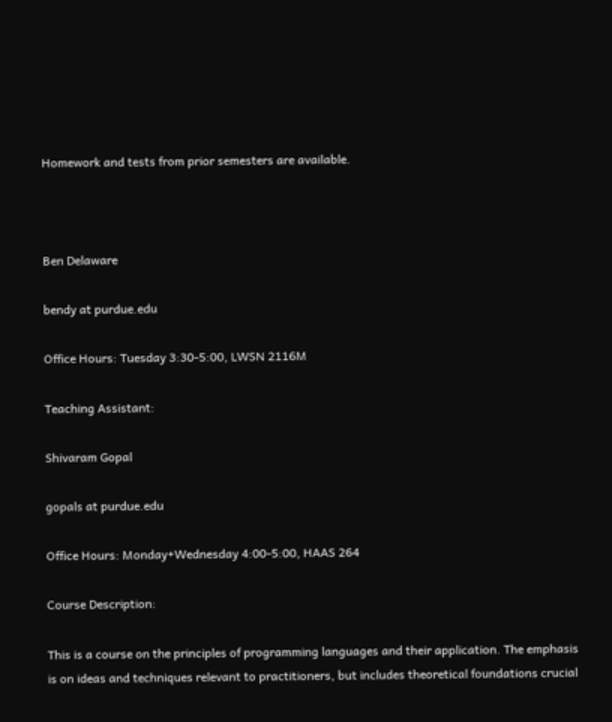Homework and tests from prior semesters are available.



Ben Delaware

bendy at purdue.edu

Office Hours: Tuesday 3:30-5:00, LWSN 2116M

Teaching Assistant:

Shivaram Gopal

gopals at purdue.edu

Office Hours: Monday+Wednesday 4:00-5:00, HAAS 264

Course Description:

This is a course on the principles of programming languages and their application. The emphasis is on ideas and techniques relevant to practitioners, but includes theoretical foundations crucial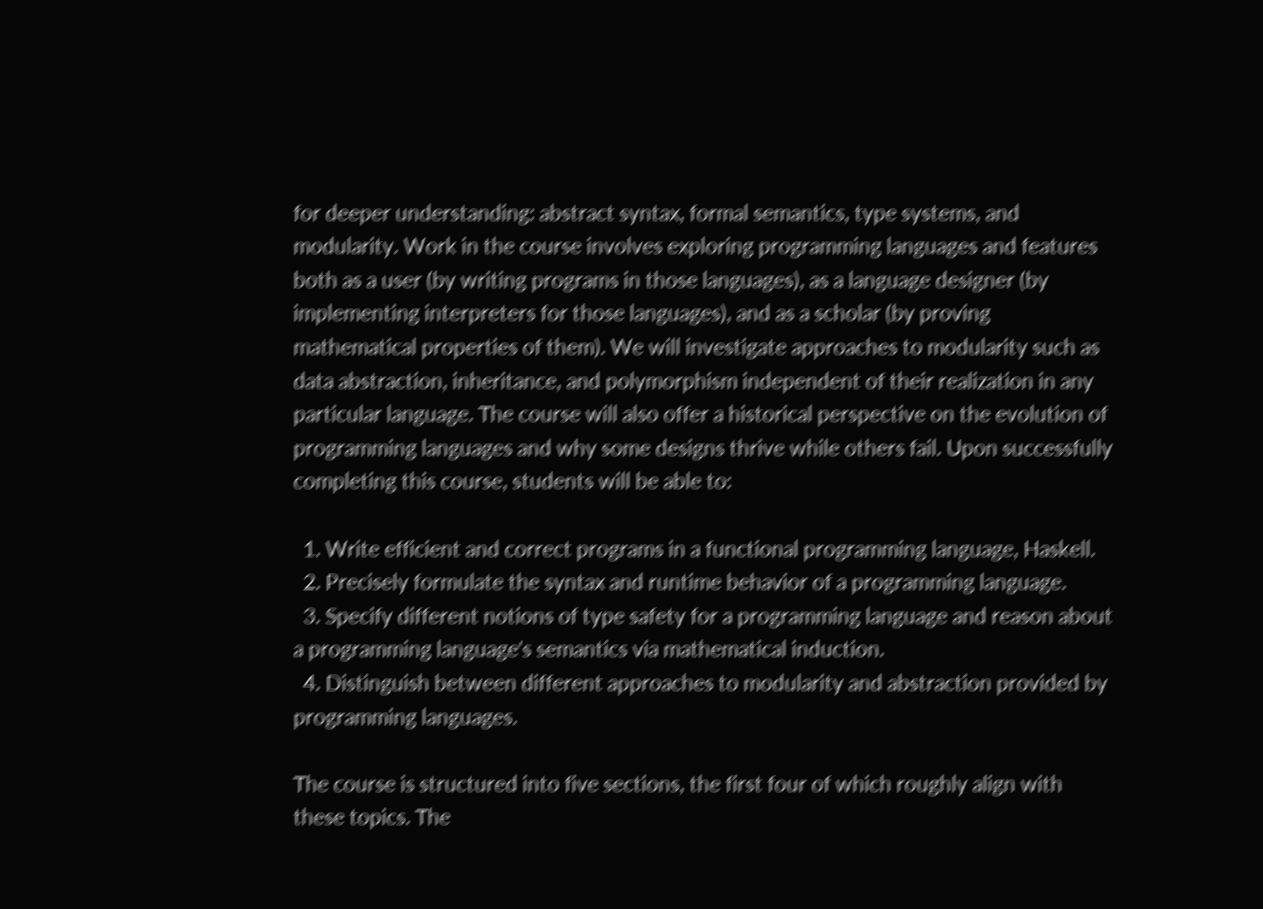for deeper understanding: abstract syntax, formal semantics, type systems, and modularity. Work in the course involves exploring programming languages and features both as a user (by writing programs in those languages), as a language designer (by implementing interpreters for those languages), and as a scholar (by proving mathematical properties of them). We will investigate approaches to modularity such as data abstraction, inheritance, and polymorphism independent of their realization in any particular language. The course will also offer a historical perspective on the evolution of programming languages and why some designs thrive while others fail. Upon successfully completing this course, students will be able to:

  1. Write efficient and correct programs in a functional programming language, Haskell.
  2. Precisely formulate the syntax and runtime behavior of a programming language.
  3. Specify different notions of type safety for a programming language and reason about a programming language's semantics via mathematical induction.
  4. Distinguish between different approaches to modularity and abstraction provided by programming languages.

The course is structured into five sections, the first four of which roughly align with these topics. The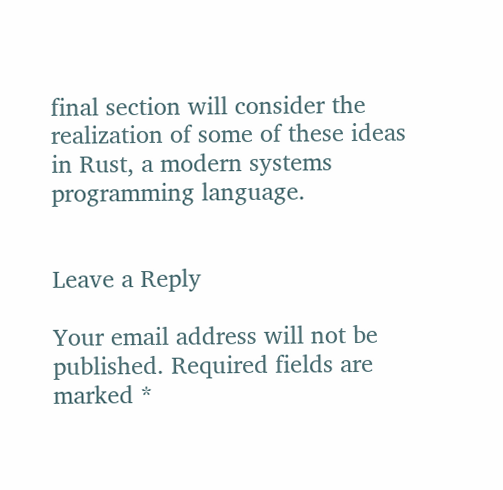final section will consider the realization of some of these ideas in Rust, a modern systems programming language.


Leave a Reply

Your email address will not be published. Required fields are marked *